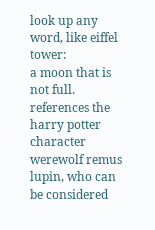look up any word, like eiffel tower:
a moon that is not full. references the harry potter character werewolf remus lupin, who can be considered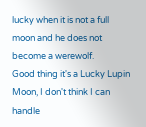lucky when it is not a full moon and he does not become a werewolf.
Good thing it's a Lucky Lupin Moon, I don't think I can handle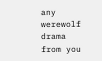any werewolf drama from you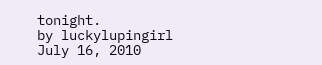tonight.
by luckylupingirl July 16, 2010